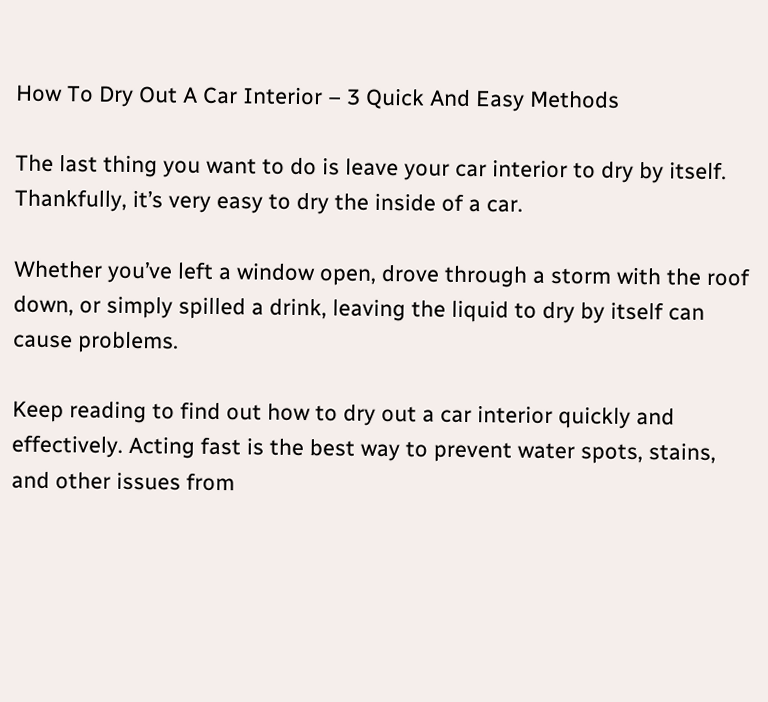How To Dry Out A Car Interior – 3 Quick And Easy Methods

The last thing you want to do is leave your car interior to dry by itself. Thankfully, it’s very easy to dry the inside of a car.

Whether you’ve left a window open, drove through a storm with the roof down, or simply spilled a drink, leaving the liquid to dry by itself can cause problems.

Keep reading to find out how to dry out a car interior quickly and effectively. Acting fast is the best way to prevent water spots, stains, and other issues from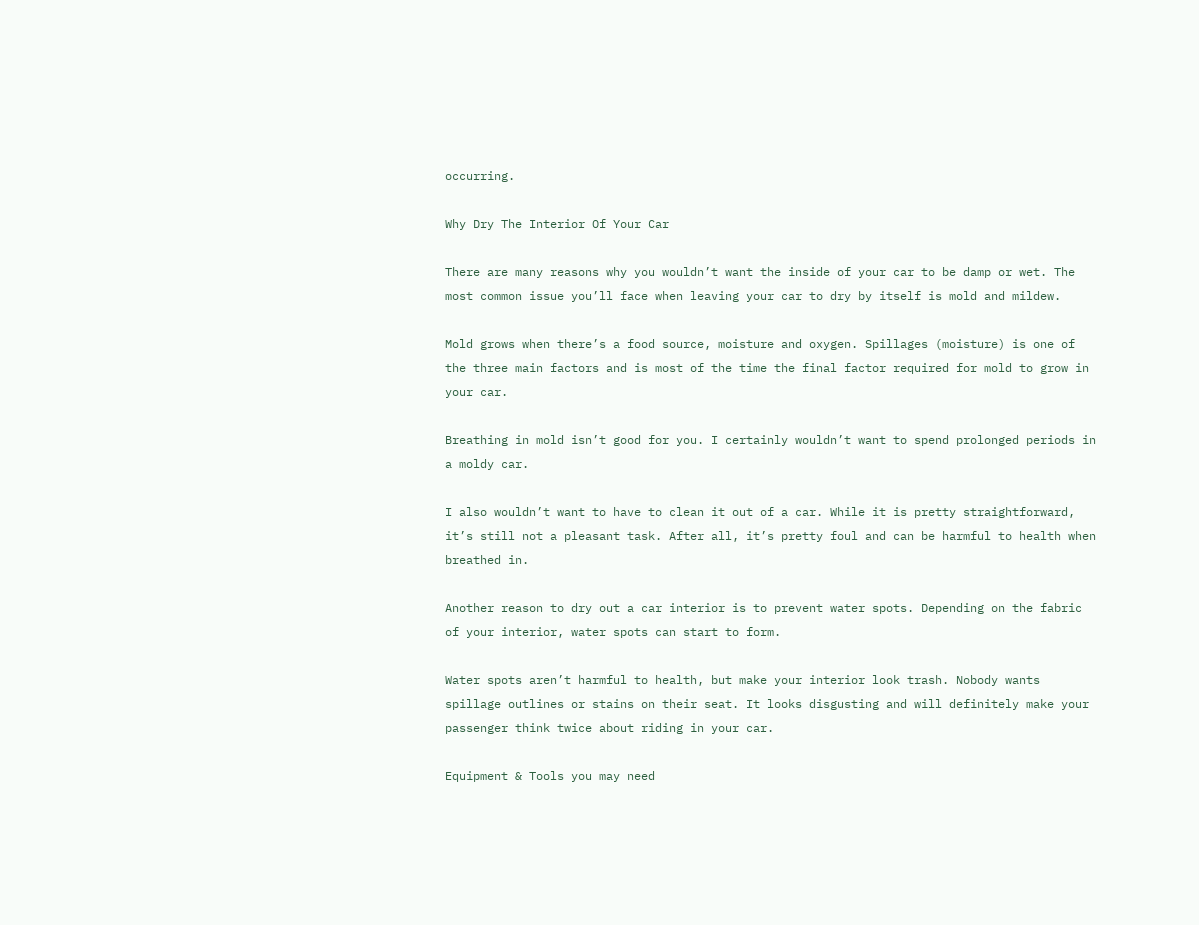occurring.

Why Dry The Interior Of Your Car

There are many reasons why you wouldn’t want the inside of your car to be damp or wet. The most common issue you’ll face when leaving your car to dry by itself is mold and mildew.

Mold grows when there’s a food source, moisture and oxygen. Spillages (moisture) is one of the three main factors and is most of the time the final factor required for mold to grow in your car.

Breathing in mold isn’t good for you. I certainly wouldn’t want to spend prolonged periods in a moldy car.

I also wouldn’t want to have to clean it out of a car. While it is pretty straightforward, it’s still not a pleasant task. After all, it’s pretty foul and can be harmful to health when breathed in.

Another reason to dry out a car interior is to prevent water spots. Depending on the fabric of your interior, water spots can start to form.

Water spots aren’t harmful to health, but make your interior look trash. Nobody wants spillage outlines or stains on their seat. It looks disgusting and will definitely make your passenger think twice about riding in your car.

Equipment & Tools you may need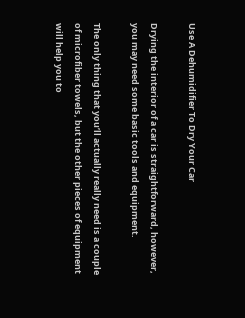Use A Dehumidifier To Dry Your Car

Drying the interior of a car is straightforward, however, you may need some basic tools and equipment.

The only thing that you’ll actually really need is a couple of microfiber towels, but the other pieces of equipment will help you to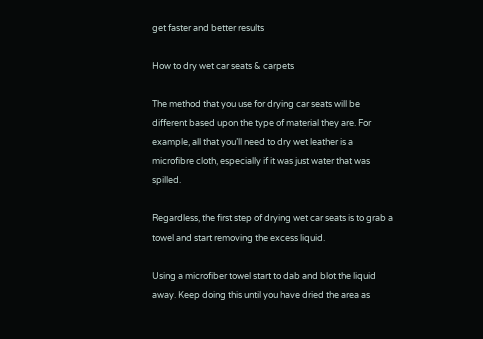get faster and better results

How to dry wet car seats & carpets

The method that you use for drying car seats will be different based upon the type of material they are. For example, all that you’ll need to dry wet leather is a microfibre cloth, especially if it was just water that was spilled.

Regardless, the first step of drying wet car seats is to grab a towel and start removing the excess liquid.

Using a microfiber towel start to dab and blot the liquid away. Keep doing this until you have dried the area as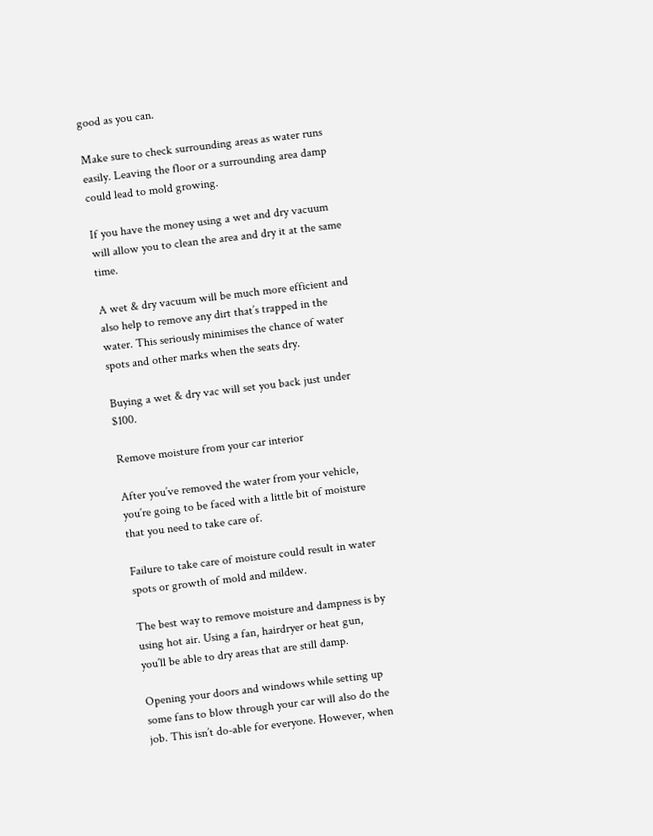good as you can.

Make sure to check surrounding areas as water runs easily. Leaving the floor or a surrounding area damp could lead to mold growing.

If you have the money using a wet and dry vacuum will allow you to clean the area and dry it at the same time.

A wet & dry vacuum will be much more efficient and also help to remove any dirt that’s trapped in the water. This seriously minimises the chance of water spots and other marks when the seats dry.

Buying a wet & dry vac will set you back just under $100.

Remove moisture from your car interior

After you’ve removed the water from your vehicle, you’re going to be faced with a little bit of moisture that you need to take care of.

Failure to take care of moisture could result in water spots or growth of mold and mildew.

The best way to remove moisture and dampness is by using hot air. Using a fan, hairdryer or heat gun, you’ll be able to dry areas that are still damp.

Opening your doors and windows while setting up some fans to blow through your car will also do the job. This isn’t do-able for everyone. However, when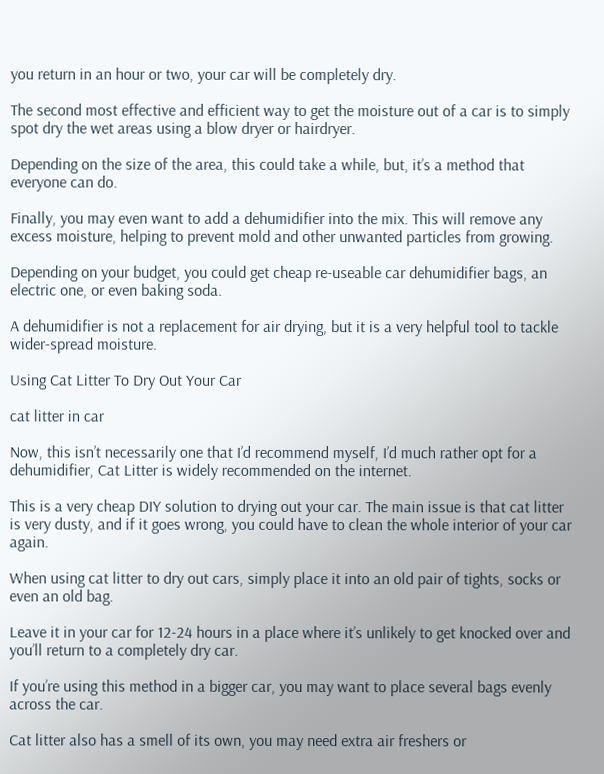you return in an hour or two, your car will be completely dry.

The second most effective and efficient way to get the moisture out of a car is to simply spot dry the wet areas using a blow dryer or hairdryer.

Depending on the size of the area, this could take a while, but, it’s a method that everyone can do.

Finally, you may even want to add a dehumidifier into the mix. This will remove any excess moisture, helping to prevent mold and other unwanted particles from growing.

Depending on your budget, you could get cheap re-useable car dehumidifier bags, an electric one, or even baking soda.

A dehumidifier is not a replacement for air drying, but it is a very helpful tool to tackle wider-spread moisture.

Using Cat Litter To Dry Out Your Car

cat litter in car

Now, this isn’t necessarily one that I’d recommend myself, I’d much rather opt for a dehumidifier, Cat Litter is widely recommended on the internet.

This is a very cheap DIY solution to drying out your car. The main issue is that cat litter is very dusty, and if it goes wrong, you could have to clean the whole interior of your car again.

When using cat litter to dry out cars, simply place it into an old pair of tights, socks or even an old bag.

Leave it in your car for 12-24 hours in a place where it’s unlikely to get knocked over and you’ll return to a completely dry car.

If you’re using this method in a bigger car, you may want to place several bags evenly across the car.

Cat litter also has a smell of its own, you may need extra air freshers or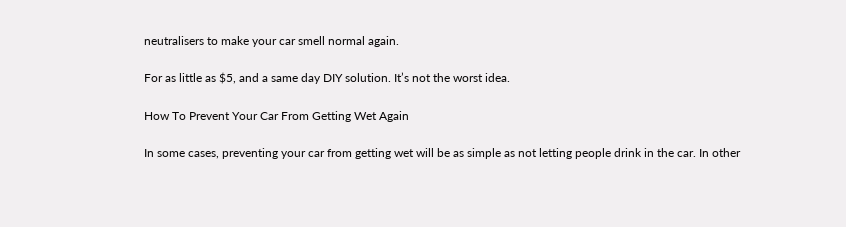neutralisers to make your car smell normal again.

For as little as $5, and a same day DIY solution. It’s not the worst idea.

How To Prevent Your Car From Getting Wet Again

In some cases, preventing your car from getting wet will be as simple as not letting people drink in the car. In other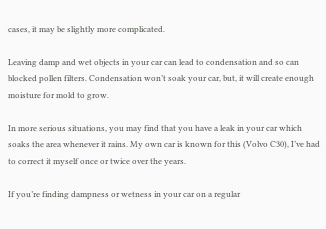cases, it may be slightly more complicated.

Leaving damp and wet objects in your car can lead to condensation and so can blocked pollen filters. Condensation won’t soak your car, but, it will create enough moisture for mold to grow.

In more serious situations, you may find that you have a leak in your car which soaks the area whenever it rains. My own car is known for this (Volvo C30), I’ve had to correct it myself once or twice over the years.

If you’re finding dampness or wetness in your car on a regular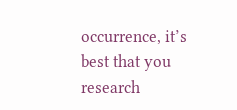occurrence, it’s best that you research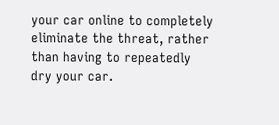your car online to completely eliminate the threat, rather than having to repeatedly dry your car.